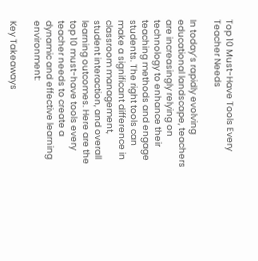Top 10 Must-Have Tools Every Teacher Needs

In today’s rapidly evolving educational landscape, teachers are increasingly relying on technology to enhance their teaching methods and engage students. The right tools can make a significant difference in classroom management, student interaction, and overall learning outcomes. Here are the top 10 must-have tools every teacher needs to create a dynamic and effective learning environment:

Key Takeaways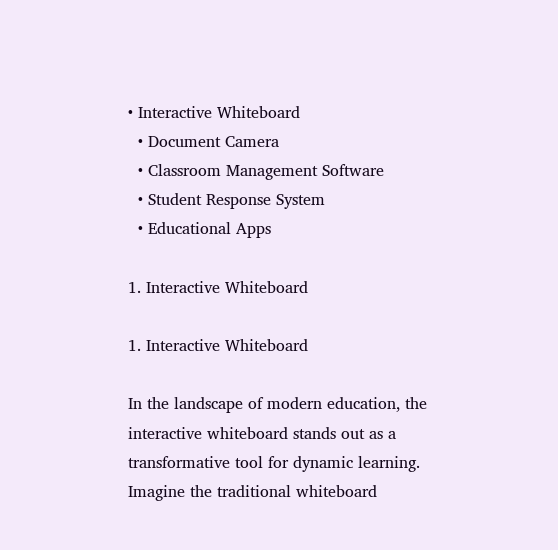• Interactive Whiteboard
  • Document Camera
  • Classroom Management Software
  • Student Response System
  • Educational Apps

1. Interactive Whiteboard

1. Interactive Whiteboard

In the landscape of modern education, the interactive whiteboard stands out as a transformative tool for dynamic learning. Imagine the traditional whiteboard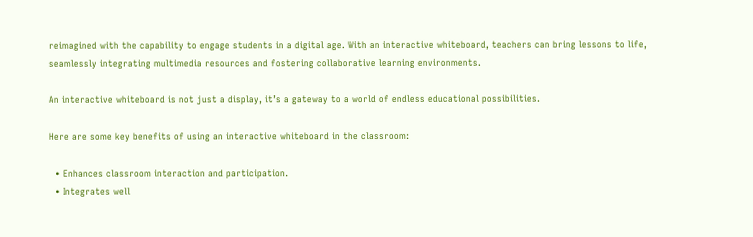reimagined with the capability to engage students in a digital age. With an interactive whiteboard, teachers can bring lessons to life, seamlessly integrating multimedia resources and fostering collaborative learning environments.

An interactive whiteboard is not just a display, it’s a gateway to a world of endless educational possibilities.

Here are some key benefits of using an interactive whiteboard in the classroom:

  • Enhances classroom interaction and participation.
  • Integrates well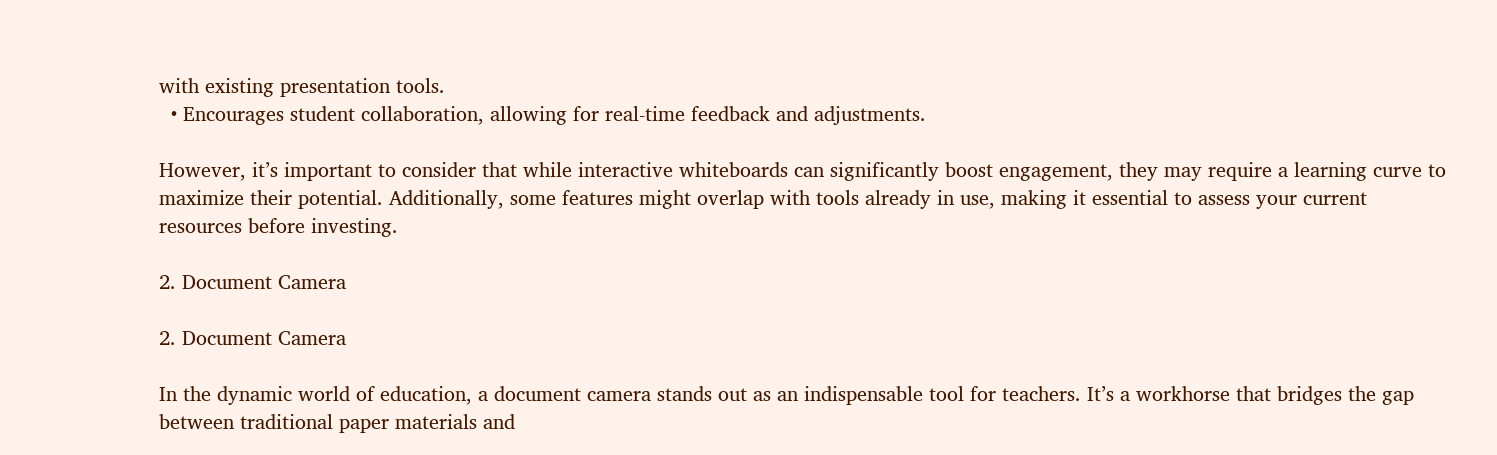with existing presentation tools.
  • Encourages student collaboration, allowing for real-time feedback and adjustments.

However, it’s important to consider that while interactive whiteboards can significantly boost engagement, they may require a learning curve to maximize their potential. Additionally, some features might overlap with tools already in use, making it essential to assess your current resources before investing.

2. Document Camera

2. Document Camera

In the dynamic world of education, a document camera stands out as an indispensable tool for teachers. It’s a workhorse that bridges the gap between traditional paper materials and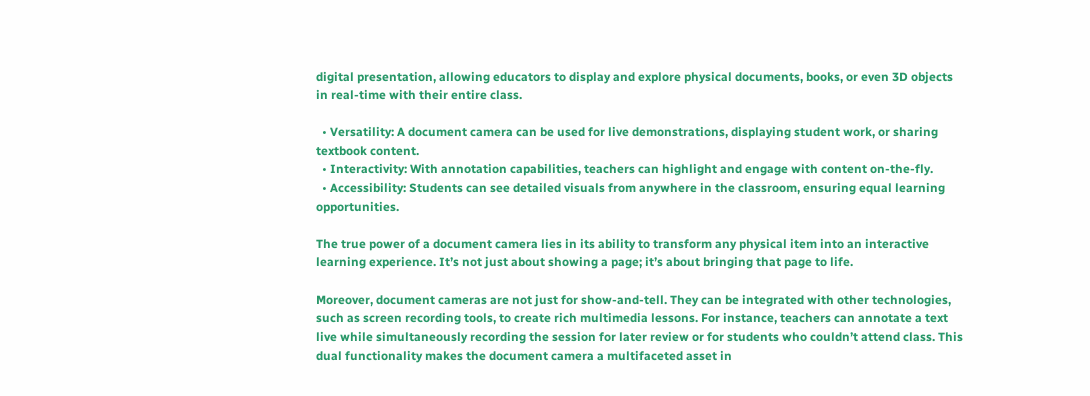digital presentation, allowing educators to display and explore physical documents, books, or even 3D objects in real-time with their entire class.

  • Versatility: A document camera can be used for live demonstrations, displaying student work, or sharing textbook content.
  • Interactivity: With annotation capabilities, teachers can highlight and engage with content on-the-fly.
  • Accessibility: Students can see detailed visuals from anywhere in the classroom, ensuring equal learning opportunities.

The true power of a document camera lies in its ability to transform any physical item into an interactive learning experience. It’s not just about showing a page; it’s about bringing that page to life.

Moreover, document cameras are not just for show-and-tell. They can be integrated with other technologies, such as screen recording tools, to create rich multimedia lessons. For instance, teachers can annotate a text live while simultaneously recording the session for later review or for students who couldn’t attend class. This dual functionality makes the document camera a multifaceted asset in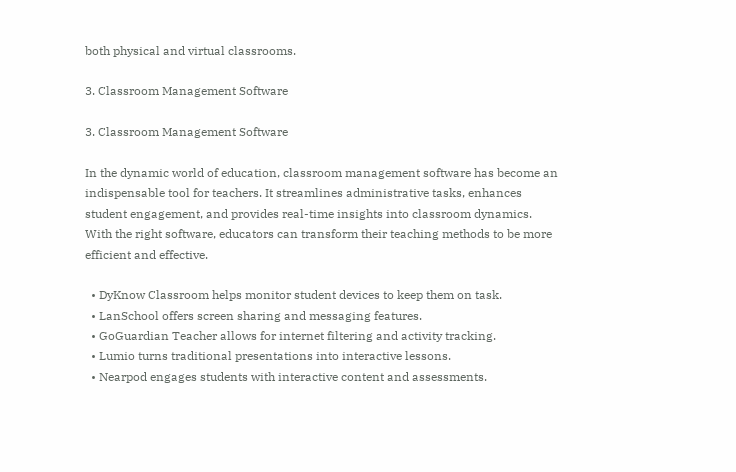both physical and virtual classrooms.

3. Classroom Management Software

3. Classroom Management Software

In the dynamic world of education, classroom management software has become an indispensable tool for teachers. It streamlines administrative tasks, enhances student engagement, and provides real-time insights into classroom dynamics. With the right software, educators can transform their teaching methods to be more efficient and effective.

  • DyKnow Classroom helps monitor student devices to keep them on task.
  • LanSchool offers screen sharing and messaging features.
  • GoGuardian Teacher allows for internet filtering and activity tracking.
  • Lumio turns traditional presentations into interactive lessons.
  • Nearpod engages students with interactive content and assessments.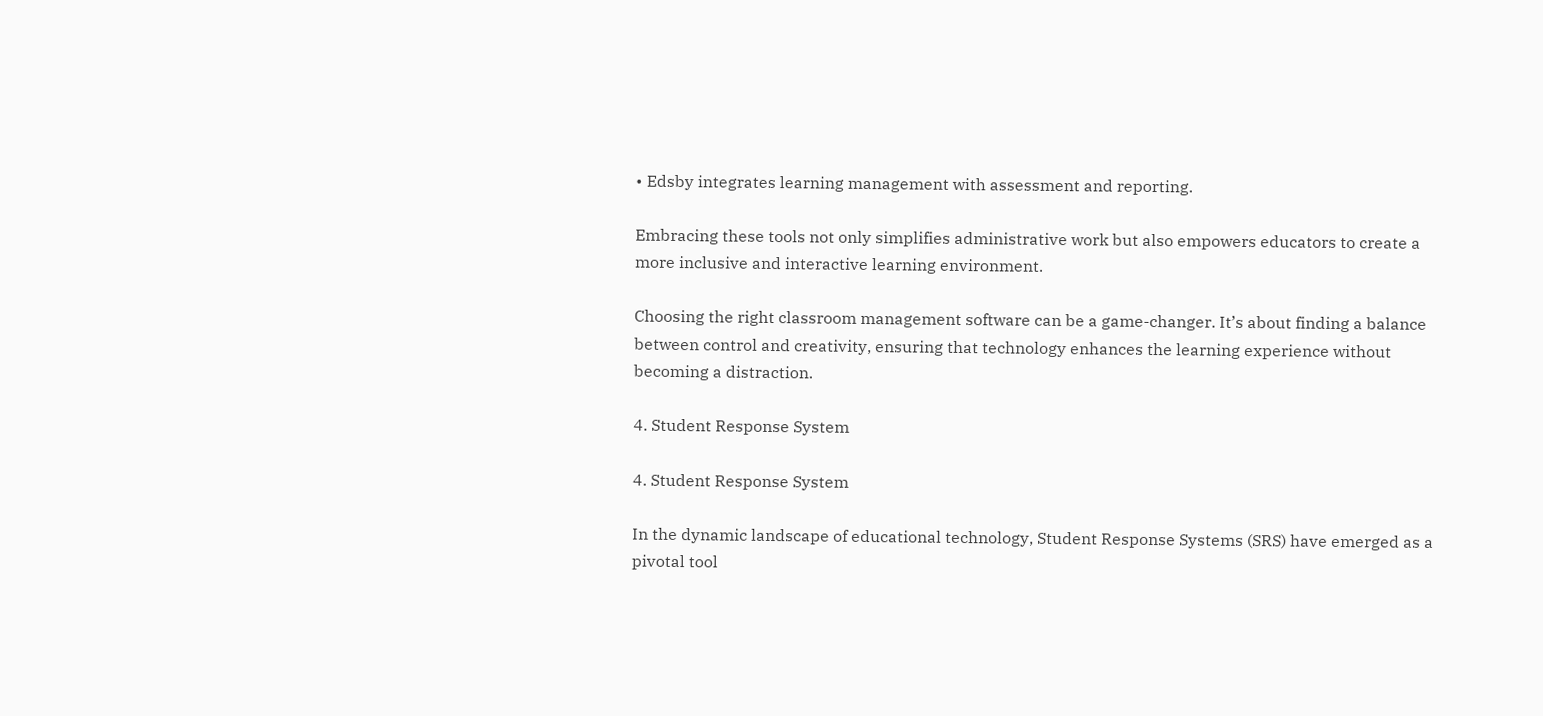• Edsby integrates learning management with assessment and reporting.

Embracing these tools not only simplifies administrative work but also empowers educators to create a more inclusive and interactive learning environment.

Choosing the right classroom management software can be a game-changer. It’s about finding a balance between control and creativity, ensuring that technology enhances the learning experience without becoming a distraction.

4. Student Response System

4. Student Response System

In the dynamic landscape of educational technology, Student Response Systems (SRS) have emerged as a pivotal tool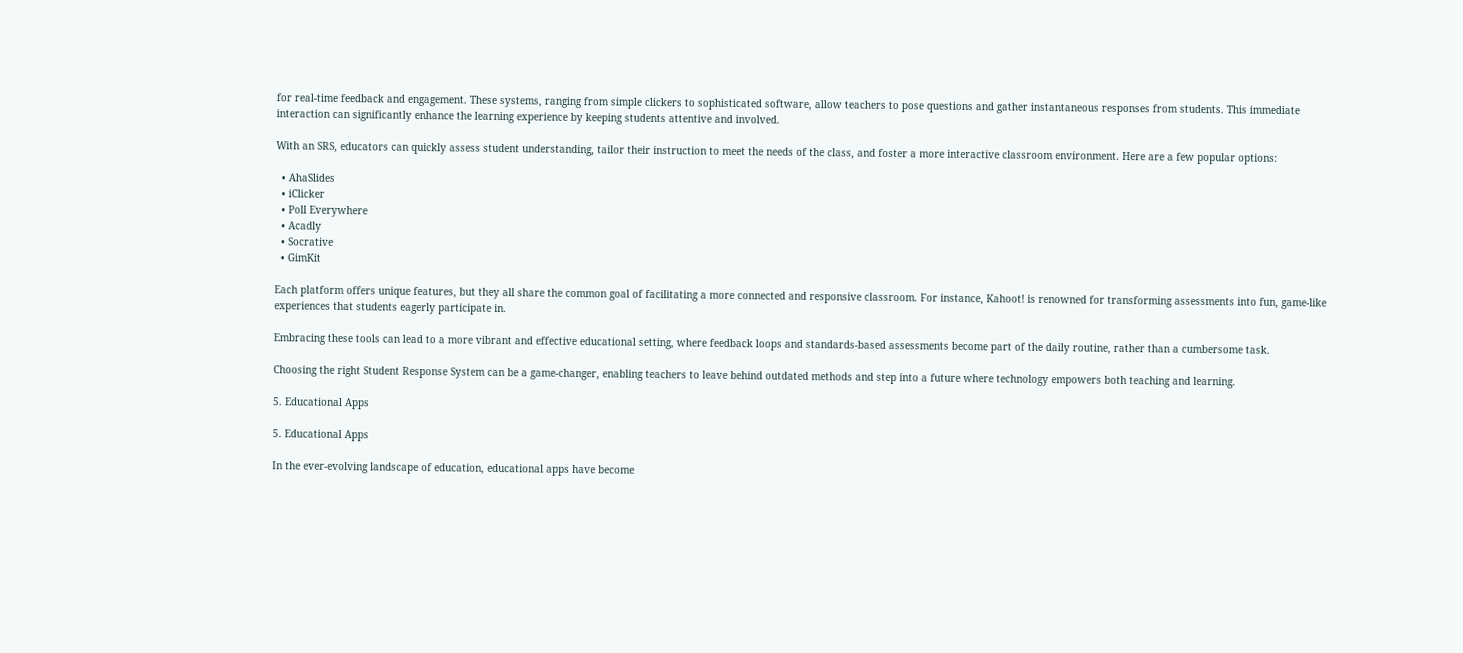for real-time feedback and engagement. These systems, ranging from simple clickers to sophisticated software, allow teachers to pose questions and gather instantaneous responses from students. This immediate interaction can significantly enhance the learning experience by keeping students attentive and involved.

With an SRS, educators can quickly assess student understanding, tailor their instruction to meet the needs of the class, and foster a more interactive classroom environment. Here are a few popular options:

  • AhaSlides
  • iClicker
  • Poll Everywhere
  • Acadly
  • Socrative
  • GimKit

Each platform offers unique features, but they all share the common goal of facilitating a more connected and responsive classroom. For instance, Kahoot! is renowned for transforming assessments into fun, game-like experiences that students eagerly participate in.

Embracing these tools can lead to a more vibrant and effective educational setting, where feedback loops and standards-based assessments become part of the daily routine, rather than a cumbersome task.

Choosing the right Student Response System can be a game-changer, enabling teachers to leave behind outdated methods and step into a future where technology empowers both teaching and learning.

5. Educational Apps

5. Educational Apps

In the ever-evolving landscape of education, educational apps have become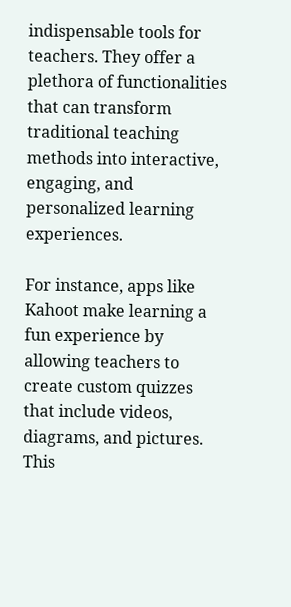indispensable tools for teachers. They offer a plethora of functionalities that can transform traditional teaching methods into interactive, engaging, and personalized learning experiences.

For instance, apps like Kahoot make learning a fun experience by allowing teachers to create custom quizzes that include videos, diagrams, and pictures. This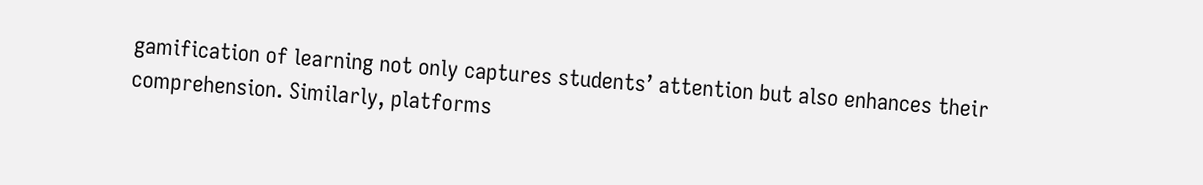gamification of learning not only captures students’ attention but also enhances their comprehension. Similarly, platforms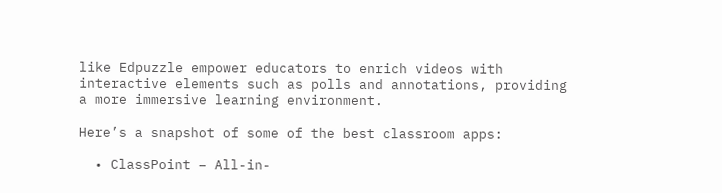like Edpuzzle empower educators to enrich videos with interactive elements such as polls and annotations, providing a more immersive learning environment.

Here’s a snapshot of some of the best classroom apps:

  • ClassPoint – All-in-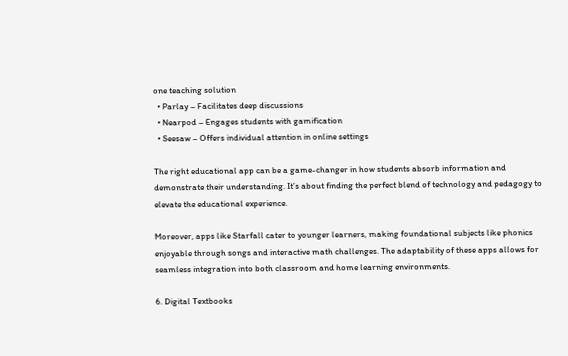one teaching solution
  • Parlay – Facilitates deep discussions
  • Nearpod – Engages students with gamification
  • Seesaw – Offers individual attention in online settings

The right educational app can be a game-changer in how students absorb information and demonstrate their understanding. It’s about finding the perfect blend of technology and pedagogy to elevate the educational experience.

Moreover, apps like Starfall cater to younger learners, making foundational subjects like phonics enjoyable through songs and interactive math challenges. The adaptability of these apps allows for seamless integration into both classroom and home learning environments.

6. Digital Textbooks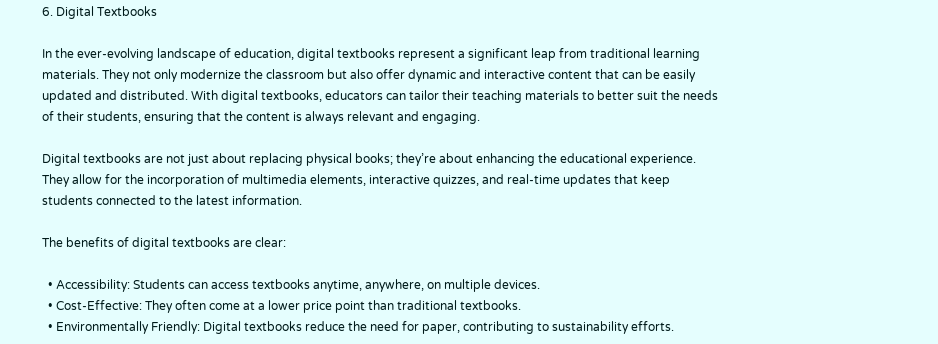6. Digital Textbooks

In the ever-evolving landscape of education, digital textbooks represent a significant leap from traditional learning materials. They not only modernize the classroom but also offer dynamic and interactive content that can be easily updated and distributed. With digital textbooks, educators can tailor their teaching materials to better suit the needs of their students, ensuring that the content is always relevant and engaging.

Digital textbooks are not just about replacing physical books; they’re about enhancing the educational experience. They allow for the incorporation of multimedia elements, interactive quizzes, and real-time updates that keep students connected to the latest information.

The benefits of digital textbooks are clear:

  • Accessibility: Students can access textbooks anytime, anywhere, on multiple devices.
  • Cost-Effective: They often come at a lower price point than traditional textbooks.
  • Environmentally Friendly: Digital textbooks reduce the need for paper, contributing to sustainability efforts.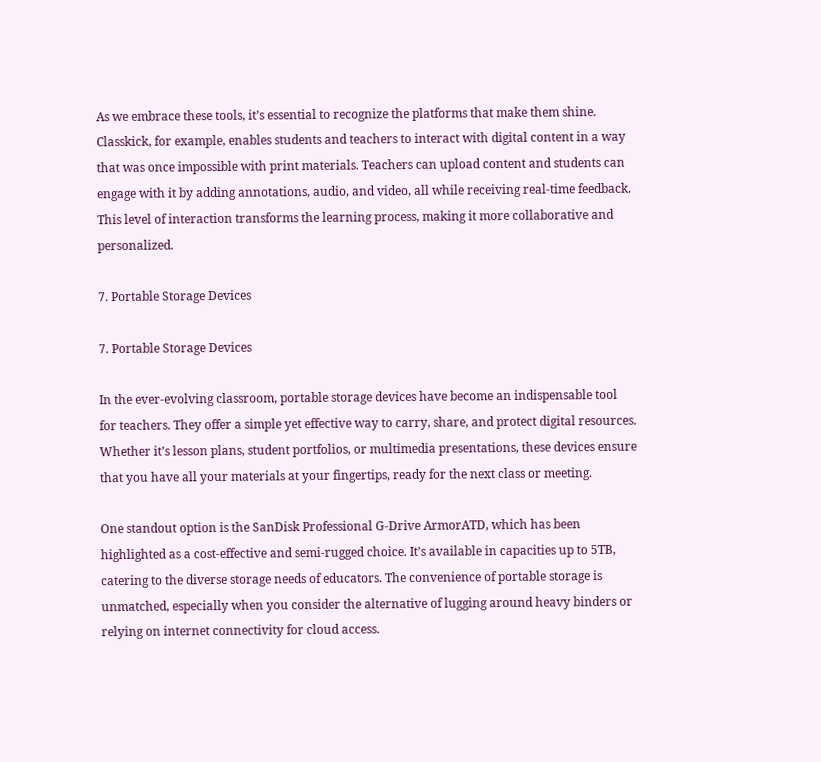As we embrace these tools, it’s essential to recognize the platforms that make them shine. Classkick, for example, enables students and teachers to interact with digital content in a way that was once impossible with print materials. Teachers can upload content and students can engage with it by adding annotations, audio, and video, all while receiving real-time feedback. This level of interaction transforms the learning process, making it more collaborative and personalized.

7. Portable Storage Devices

7. Portable Storage Devices

In the ever-evolving classroom, portable storage devices have become an indispensable tool for teachers. They offer a simple yet effective way to carry, share, and protect digital resources. Whether it’s lesson plans, student portfolios, or multimedia presentations, these devices ensure that you have all your materials at your fingertips, ready for the next class or meeting.

One standout option is the SanDisk Professional G-Drive ArmorATD, which has been highlighted as a cost-effective and semi-rugged choice. It’s available in capacities up to 5TB, catering to the diverse storage needs of educators. The convenience of portable storage is unmatched, especially when you consider the alternative of lugging around heavy binders or relying on internet connectivity for cloud access.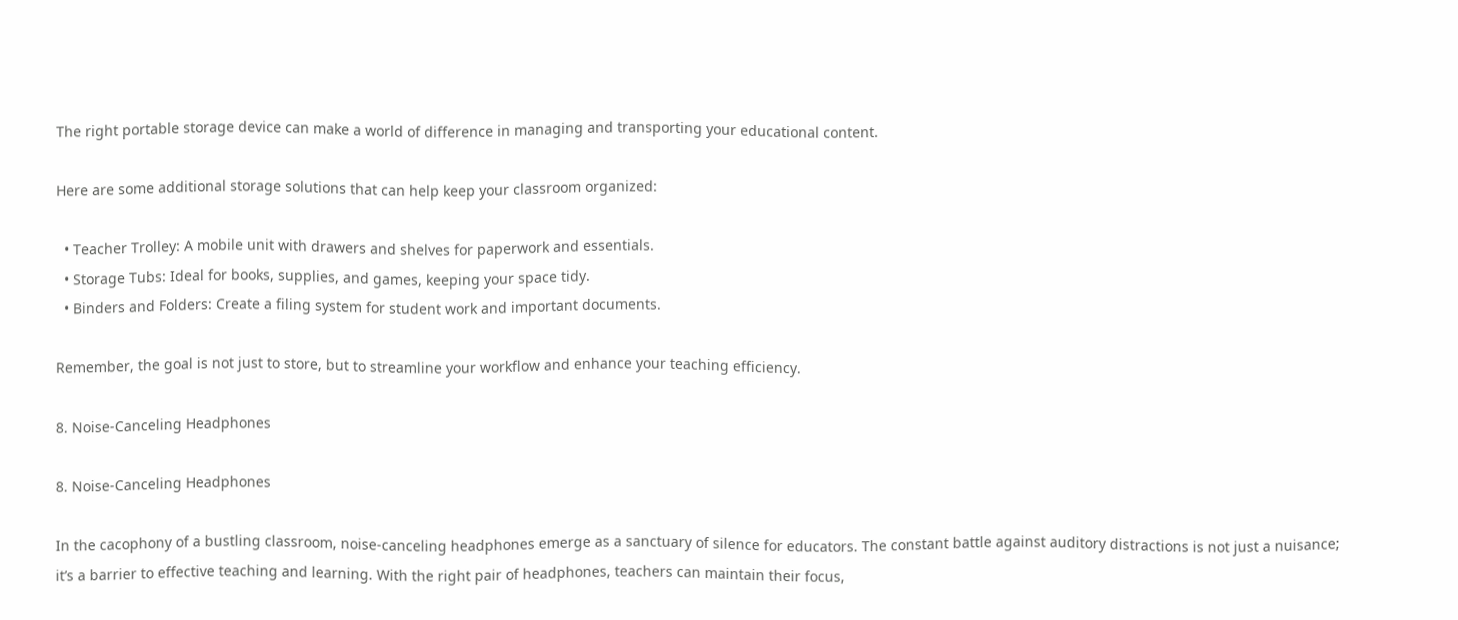The right portable storage device can make a world of difference in managing and transporting your educational content.

Here are some additional storage solutions that can help keep your classroom organized:

  • Teacher Trolley: A mobile unit with drawers and shelves for paperwork and essentials.
  • Storage Tubs: Ideal for books, supplies, and games, keeping your space tidy.
  • Binders and Folders: Create a filing system for student work and important documents.

Remember, the goal is not just to store, but to streamline your workflow and enhance your teaching efficiency.

8. Noise-Canceling Headphones

8. Noise-Canceling Headphones

In the cacophony of a bustling classroom, noise-canceling headphones emerge as a sanctuary of silence for educators. The constant battle against auditory distractions is not just a nuisance; it’s a barrier to effective teaching and learning. With the right pair of headphones, teachers can maintain their focus,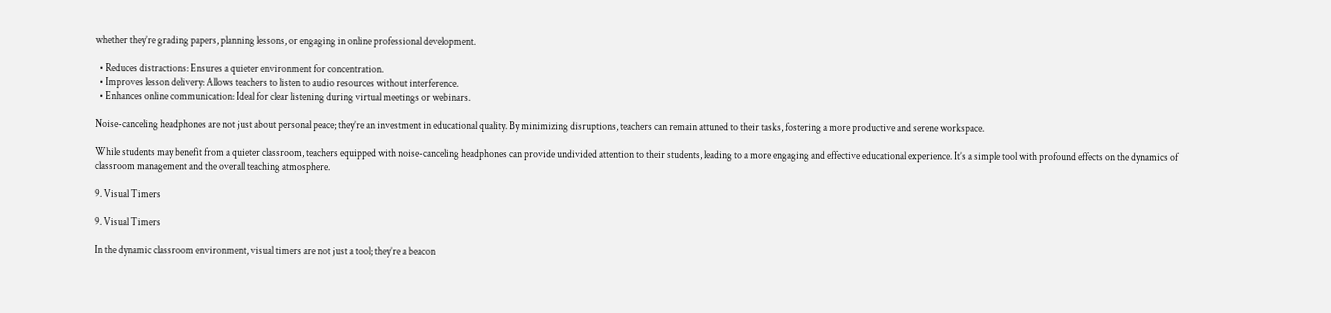whether they’re grading papers, planning lessons, or engaging in online professional development.

  • Reduces distractions: Ensures a quieter environment for concentration.
  • Improves lesson delivery: Allows teachers to listen to audio resources without interference.
  • Enhances online communication: Ideal for clear listening during virtual meetings or webinars.

Noise-canceling headphones are not just about personal peace; they’re an investment in educational quality. By minimizing disruptions, teachers can remain attuned to their tasks, fostering a more productive and serene workspace.

While students may benefit from a quieter classroom, teachers equipped with noise-canceling headphones can provide undivided attention to their students, leading to a more engaging and effective educational experience. It’s a simple tool with profound effects on the dynamics of classroom management and the overall teaching atmosphere.

9. Visual Timers

9. Visual Timers

In the dynamic classroom environment, visual timers are not just a tool; they’re a beacon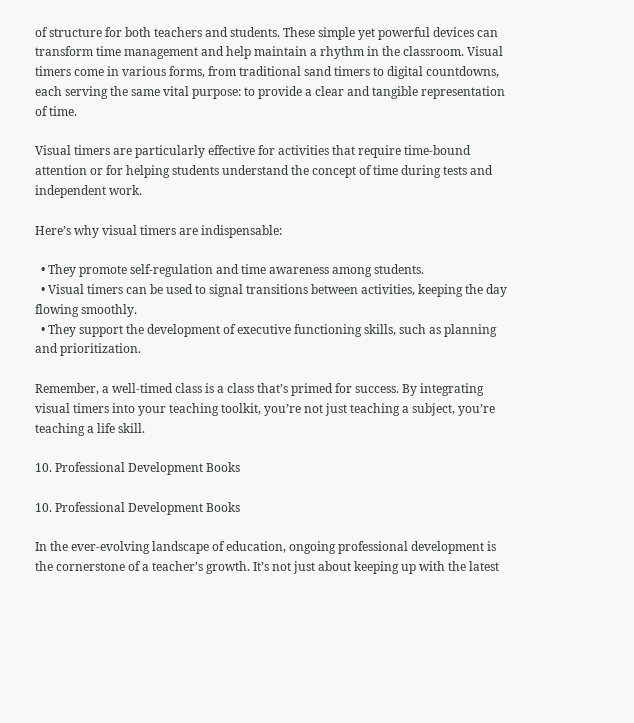of structure for both teachers and students. These simple yet powerful devices can transform time management and help maintain a rhythm in the classroom. Visual timers come in various forms, from traditional sand timers to digital countdowns, each serving the same vital purpose: to provide a clear and tangible representation of time.

Visual timers are particularly effective for activities that require time-bound attention or for helping students understand the concept of time during tests and independent work.

Here’s why visual timers are indispensable:

  • They promote self-regulation and time awareness among students.
  • Visual timers can be used to signal transitions between activities, keeping the day flowing smoothly.
  • They support the development of executive functioning skills, such as planning and prioritization.

Remember, a well-timed class is a class that’s primed for success. By integrating visual timers into your teaching toolkit, you’re not just teaching a subject, you’re teaching a life skill.

10. Professional Development Books

10. Professional Development Books

In the ever-evolving landscape of education, ongoing professional development is the cornerstone of a teacher’s growth. It’s not just about keeping up with the latest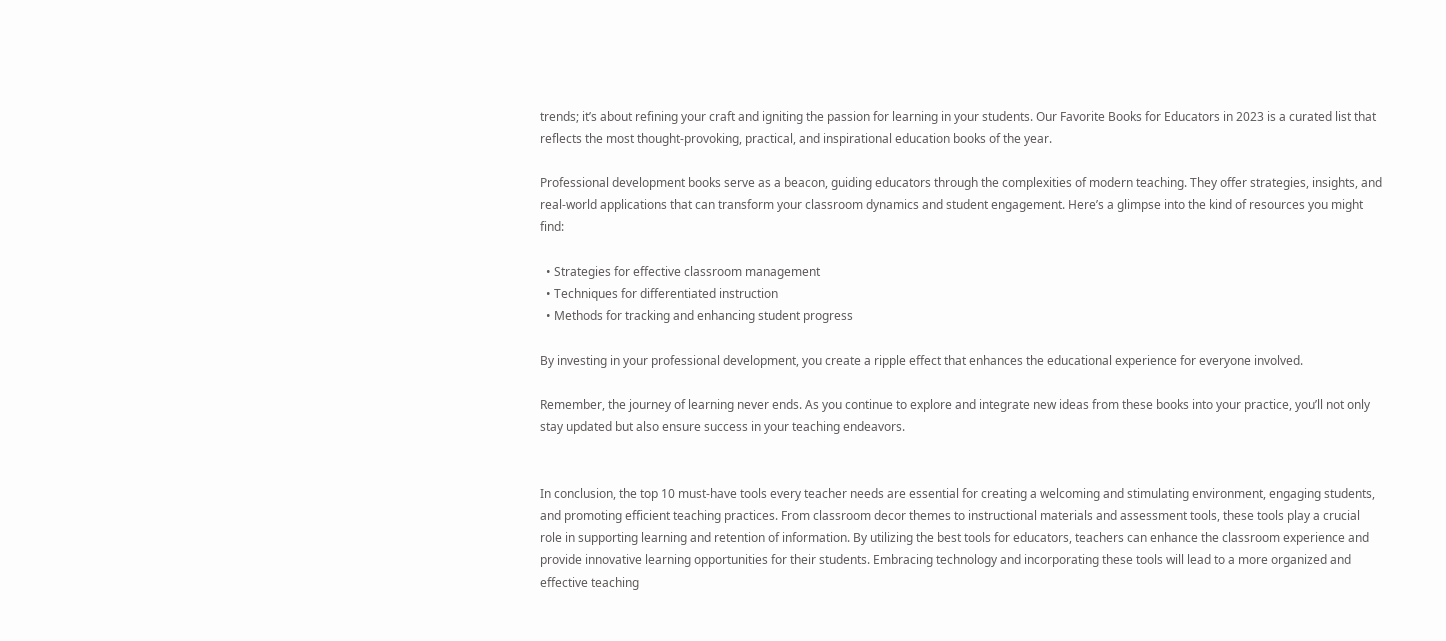trends; it’s about refining your craft and igniting the passion for learning in your students. Our Favorite Books for Educators in 2023 is a curated list that reflects the most thought-provoking, practical, and inspirational education books of the year.

Professional development books serve as a beacon, guiding educators through the complexities of modern teaching. They offer strategies, insights, and real-world applications that can transform your classroom dynamics and student engagement. Here’s a glimpse into the kind of resources you might find:

  • Strategies for effective classroom management
  • Techniques for differentiated instruction
  • Methods for tracking and enhancing student progress

By investing in your professional development, you create a ripple effect that enhances the educational experience for everyone involved.

Remember, the journey of learning never ends. As you continue to explore and integrate new ideas from these books into your practice, you’ll not only stay updated but also ensure success in your teaching endeavors.


In conclusion, the top 10 must-have tools every teacher needs are essential for creating a welcoming and stimulating environment, engaging students, and promoting efficient teaching practices. From classroom decor themes to instructional materials and assessment tools, these tools play a crucial role in supporting learning and retention of information. By utilizing the best tools for educators, teachers can enhance the classroom experience and provide innovative learning opportunities for their students. Embracing technology and incorporating these tools will lead to a more organized and effective teaching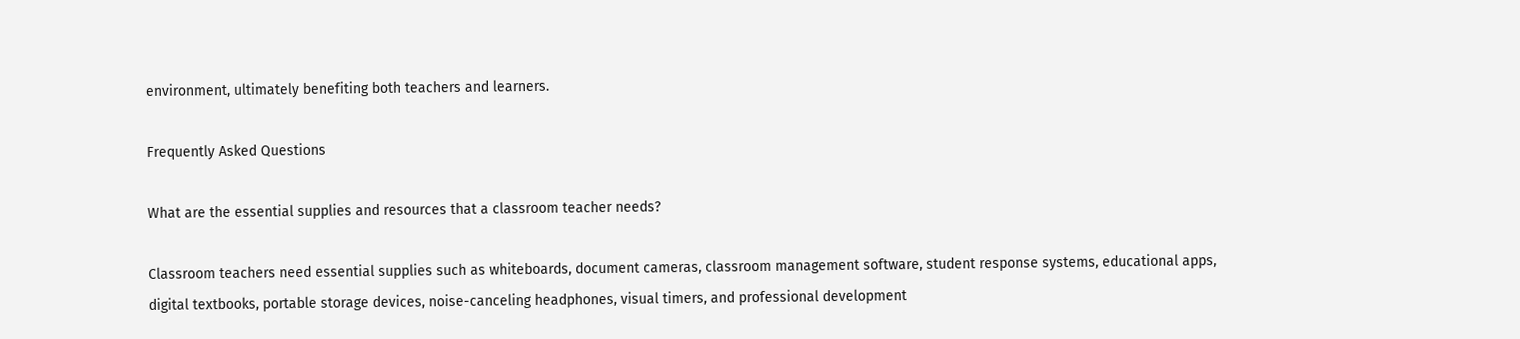environment, ultimately benefiting both teachers and learners.

Frequently Asked Questions

What are the essential supplies and resources that a classroom teacher needs?

Classroom teachers need essential supplies such as whiteboards, document cameras, classroom management software, student response systems, educational apps, digital textbooks, portable storage devices, noise-canceling headphones, visual timers, and professional development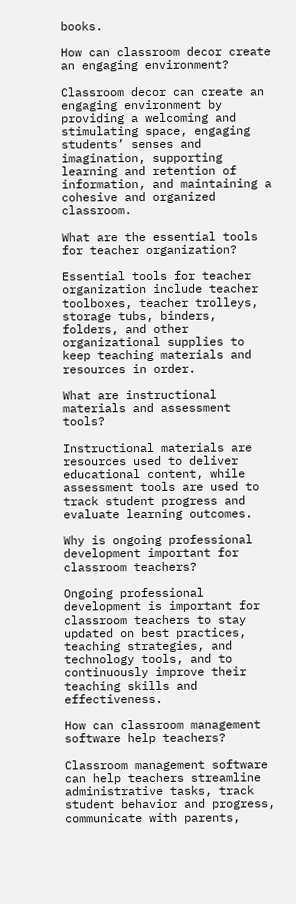books.

How can classroom decor create an engaging environment?

Classroom decor can create an engaging environment by providing a welcoming and stimulating space, engaging students’ senses and imagination, supporting learning and retention of information, and maintaining a cohesive and organized classroom.

What are the essential tools for teacher organization?

Essential tools for teacher organization include teacher toolboxes, teacher trolleys, storage tubs, binders, folders, and other organizational supplies to keep teaching materials and resources in order.

What are instructional materials and assessment tools?

Instructional materials are resources used to deliver educational content, while assessment tools are used to track student progress and evaluate learning outcomes.

Why is ongoing professional development important for classroom teachers?

Ongoing professional development is important for classroom teachers to stay updated on best practices, teaching strategies, and technology tools, and to continuously improve their teaching skills and effectiveness.

How can classroom management software help teachers?

Classroom management software can help teachers streamline administrative tasks, track student behavior and progress, communicate with parents,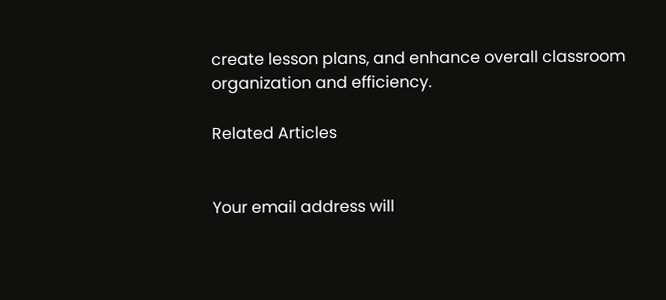create lesson plans, and enhance overall classroom organization and efficiency.

Related Articles


Your email address will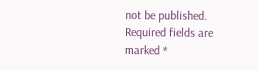not be published. Required fields are marked *